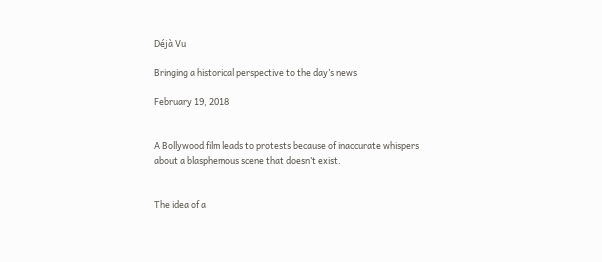Déjà Vu

Bringing a historical perspective to the day’s news

February 19, 2018


A Bollywood film leads to protests because of inaccurate whispers about a blasphemous scene that doesn’t exist.


The idea of a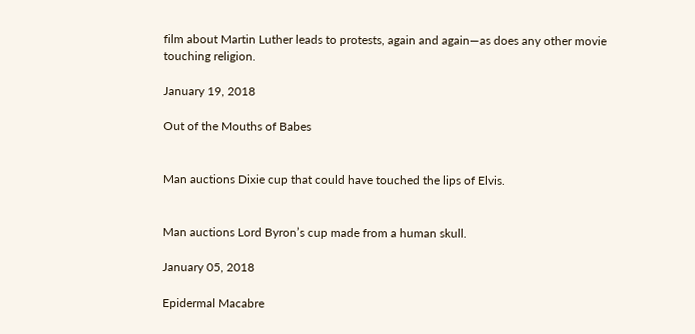film about Martin Luther leads to protests, again and again—as does any other movie touching religion.

January 19, 2018

Out of the Mouths of Babes


Man auctions Dixie cup that could have touched the lips of Elvis.


Man auctions Lord Byron’s cup made from a human skull.

January 05, 2018

Epidermal Macabre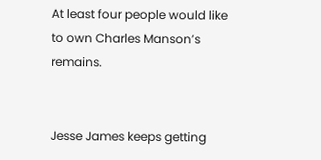At least four people would like to own Charles Manson’s remains.


Jesse James keeps getting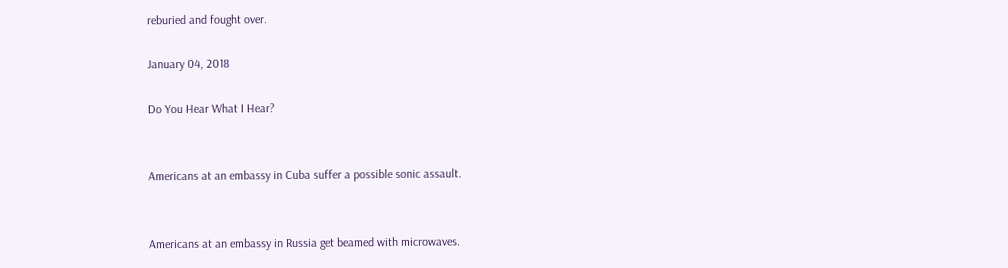reburied and fought over.

January 04, 2018

Do You Hear What I Hear?


Americans at an embassy in Cuba suffer a possible sonic assault.


Americans at an embassy in Russia get beamed with microwaves.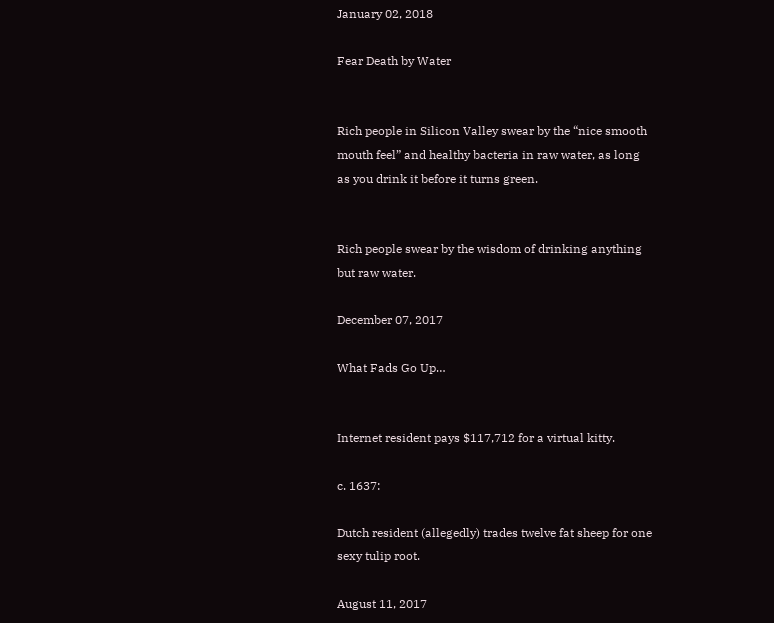January 02, 2018

Fear Death by Water


Rich people in Silicon Valley swear by the “nice smooth mouth feel” and healthy bacteria in raw water, as long as you drink it before it turns green.


Rich people swear by the wisdom of drinking anything but raw water.

December 07, 2017

What Fads Go Up…


Internet resident pays $117,712 for a virtual kitty.

c. 1637:

Dutch resident (allegedly) trades twelve fat sheep for one sexy tulip root.

August 11, 2017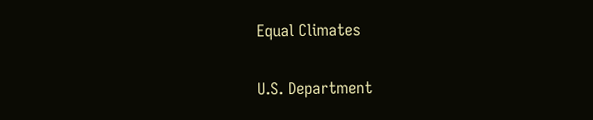Equal Climates


U.S. Department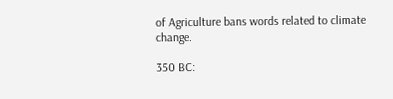of Agriculture bans words related to climate change.

350 BC: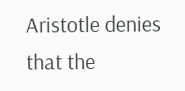Aristotle denies that the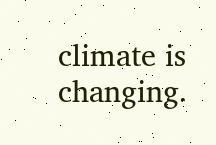climate is changing.